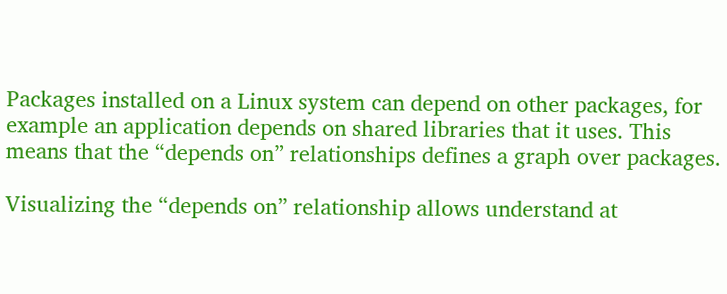Packages installed on a Linux system can depend on other packages, for example an application depends on shared libraries that it uses. This means that the “depends on” relationships defines a graph over packages.

Visualizing the “depends on” relationship allows understand at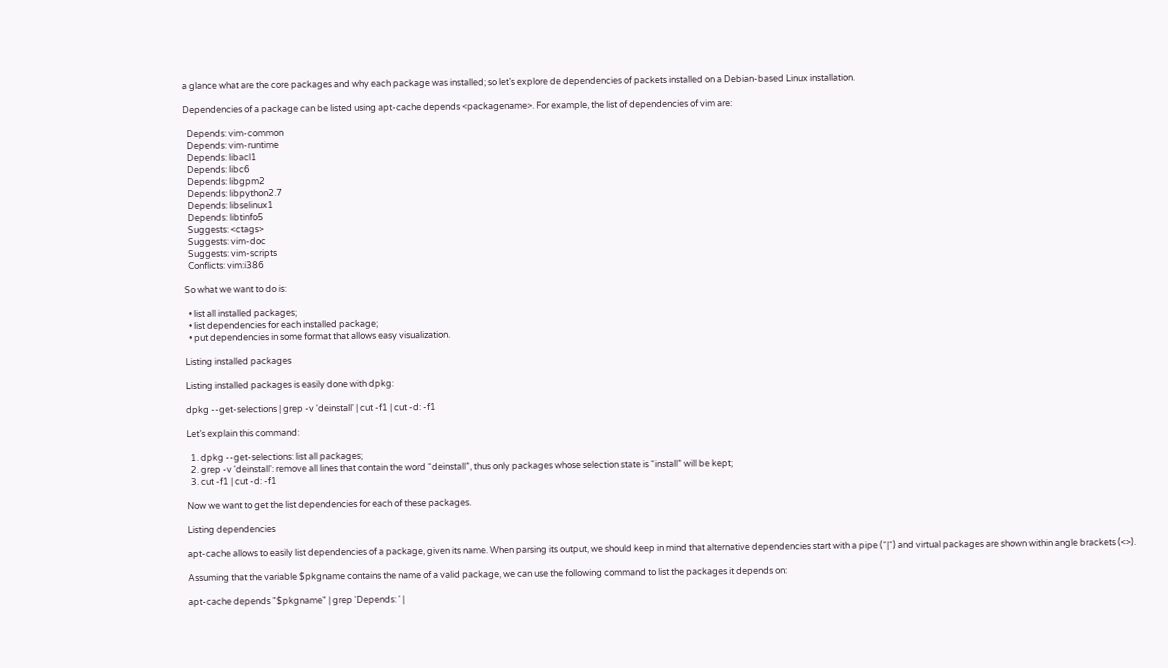a glance what are the core packages and why each package was installed; so let’s explore de dependencies of packets installed on a Debian-based Linux installation.

Dependencies of a package can be listed using apt-cache depends <packagename>. For example, the list of dependencies of vim are:

  Depends: vim-common
  Depends: vim-runtime
  Depends: libacl1
  Depends: libc6
  Depends: libgpm2
  Depends: libpython2.7
  Depends: libselinux1
  Depends: libtinfo5
  Suggests: <ctags>
  Suggests: vim-doc
  Suggests: vim-scripts
  Conflicts: vim:i386

So what we want to do is:

  • list all installed packages;
  • list dependencies for each installed package;
  • put dependencies in some format that allows easy visualization.

Listing installed packages

Listing installed packages is easily done with dpkg:

dpkg --get-selections | grep -v 'deinstall' | cut -f1 | cut -d: -f1

Let’s explain this command:

  1. dpkg --get-selections: list all packages;
  2. grep -v 'deinstall': remove all lines that contain the word “deinstall”, thus only packages whose selection state is “install” will be kept;
  3. cut -f1 | cut -d: -f1

Now we want to get the list dependencies for each of these packages.

Listing dependencies

apt-cache allows to easily list dependencies of a package, given its name. When parsing its output, we should keep in mind that alternative dependencies start with a pipe (“|“) and virtual packages are shown within angle brackets (<>).

Assuming that the variable $pkgname contains the name of a valid package, we can use the following command to list the packages it depends on:

apt-cache depends "$pkgname" | grep 'Depends: ' |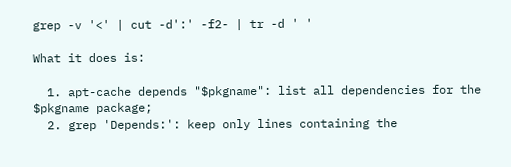grep -v '<' | cut -d':' -f2- | tr -d ' '

What it does is:

  1. apt-cache depends "$pkgname": list all dependencies for the $pkgname package;
  2. grep 'Depends:': keep only lines containing the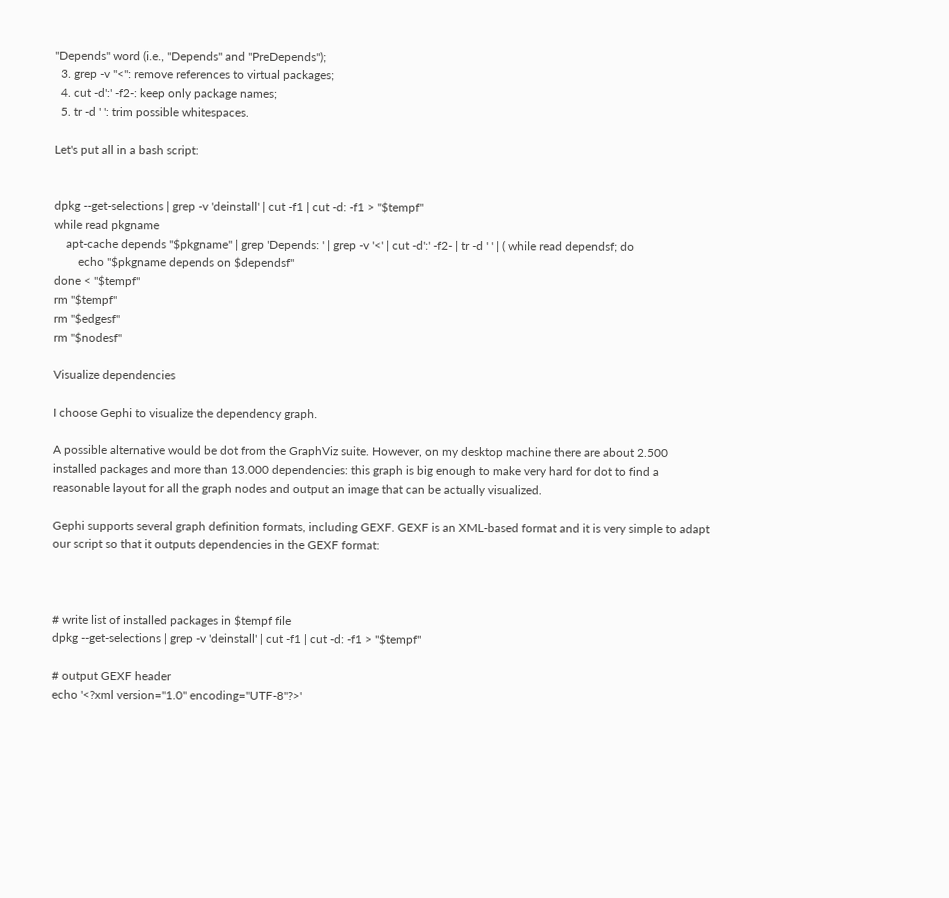"Depends" word (i.e., "Depends" and "PreDepends");
  3. grep -v "<": remove references to virtual packages;
  4. cut -d':' -f2-: keep only package names;
  5. tr -d ' ': trim possible whitespaces.

Let's put all in a bash script:


dpkg --get-selections | grep -v 'deinstall' | cut -f1 | cut -d: -f1 > "$tempf"
while read pkgname
    apt-cache depends "$pkgname" | grep 'Depends: ' | grep -v '<' | cut -d':' -f2- | tr -d ' ' | ( while read dependsf; do
        echo "$pkgname depends on $dependsf"
done < "$tempf"
rm "$tempf"
rm "$edgesf"
rm "$nodesf"

Visualize dependencies

I choose Gephi to visualize the dependency graph.

A possible alternative would be dot from the GraphViz suite. However, on my desktop machine there are about 2.500 installed packages and more than 13.000 dependencies: this graph is big enough to make very hard for dot to find a reasonable layout for all the graph nodes and output an image that can be actually visualized.

Gephi supports several graph definition formats, including GEXF. GEXF is an XML-based format and it is very simple to adapt our script so that it outputs dependencies in the GEXF format:



# write list of installed packages in $tempf file
dpkg --get-selections | grep -v 'deinstall' | cut -f1 | cut -d: -f1 > "$tempf"

# output GEXF header
echo '<?xml version="1.0" encoding="UTF-8"?>'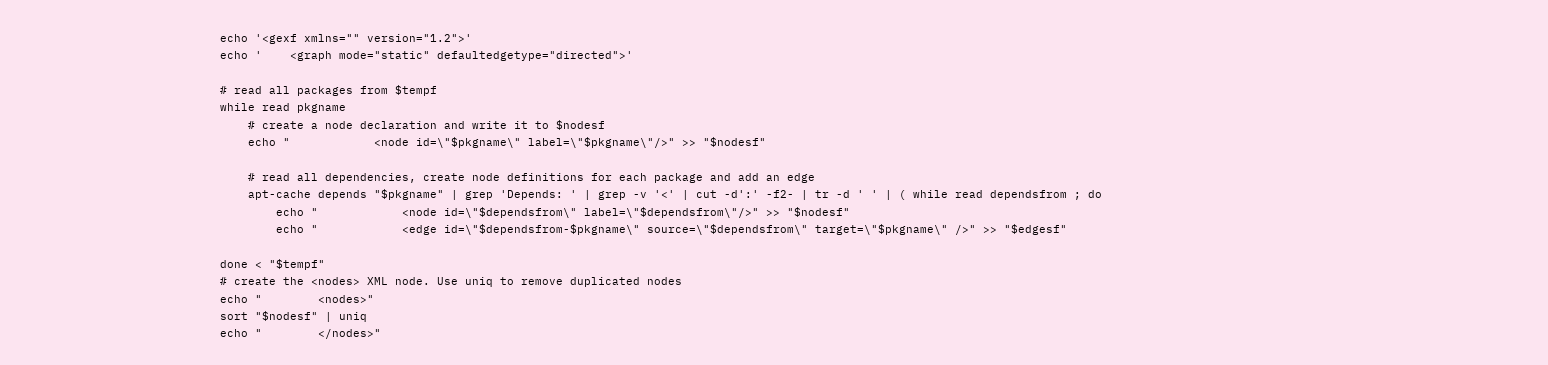echo '<gexf xmlns="" version="1.2">'
echo '    <graph mode="static" defaultedgetype="directed">'

# read all packages from $tempf
while read pkgname
    # create a node declaration and write it to $nodesf
    echo "            <node id=\"$pkgname\" label=\"$pkgname\"/>" >> "$nodesf"

    # read all dependencies, create node definitions for each package and add an edge
    apt-cache depends "$pkgname" | grep 'Depends: ' | grep -v '<' | cut -d':' -f2- | tr -d ' ' | ( while read dependsfrom ; do
        echo "            <node id=\"$dependsfrom\" label=\"$dependsfrom\"/>" >> "$nodesf"
        echo "            <edge id=\"$dependsfrom-$pkgname\" source=\"$dependsfrom\" target=\"$pkgname\" />" >> "$edgesf"

done < "$tempf"
# create the <nodes> XML node. Use uniq to remove duplicated nodes
echo "        <nodes>"
sort "$nodesf" | uniq
echo "        </nodes>"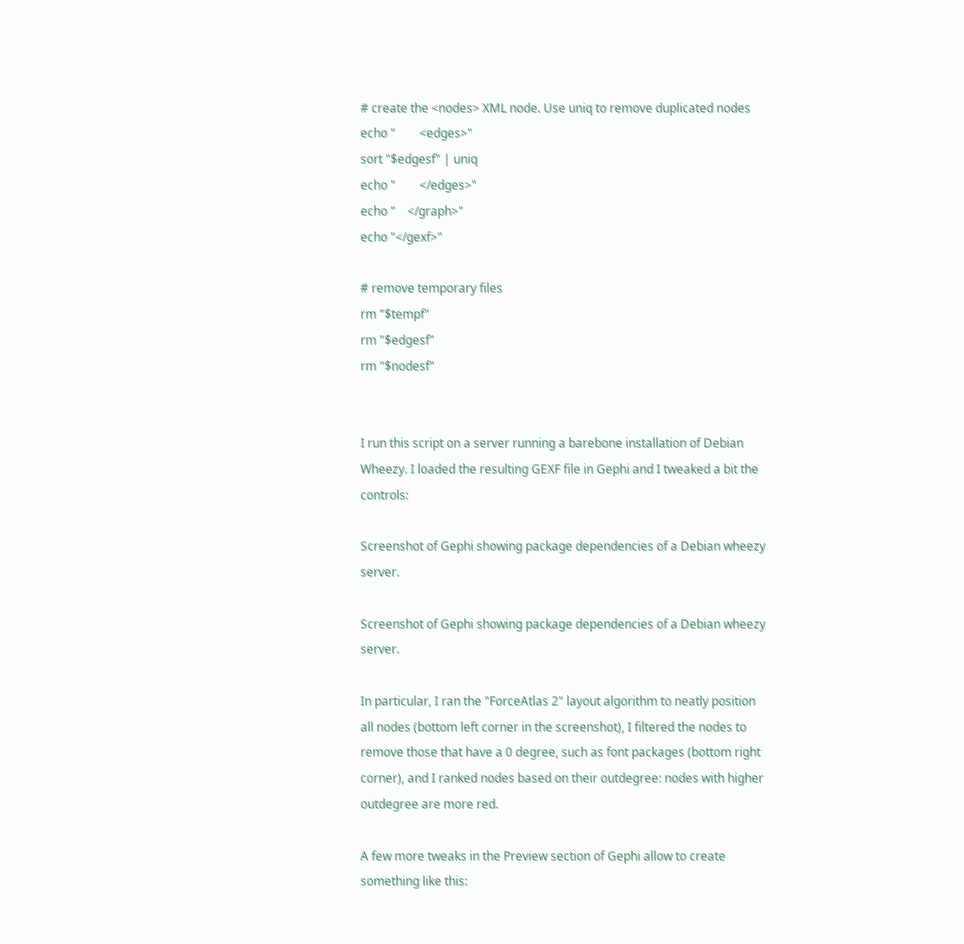# create the <nodes> XML node. Use uniq to remove duplicated nodes
echo "        <edges>"
sort "$edgesf" | uniq
echo "        </edges>"
echo "    </graph>"
echo "</gexf>"

# remove temporary files
rm "$tempf"
rm "$edgesf"
rm "$nodesf"


I run this script on a server running a barebone installation of Debian Wheezy. I loaded the resulting GEXF file in Gephi and I tweaked a bit the controls:

Screenshot of Gephi showing package dependencies of a Debian wheezy server.

Screenshot of Gephi showing package dependencies of a Debian wheezy server.

In particular, I ran the "ForceAtlas 2" layout algorithm to neatly position all nodes (bottom left corner in the screenshot), I filtered the nodes to remove those that have a 0 degree, such as font packages (bottom right corner), and I ranked nodes based on their outdegree: nodes with higher outdegree are more red.

A few more tweaks in the Preview section of Gephi allow to create something like this: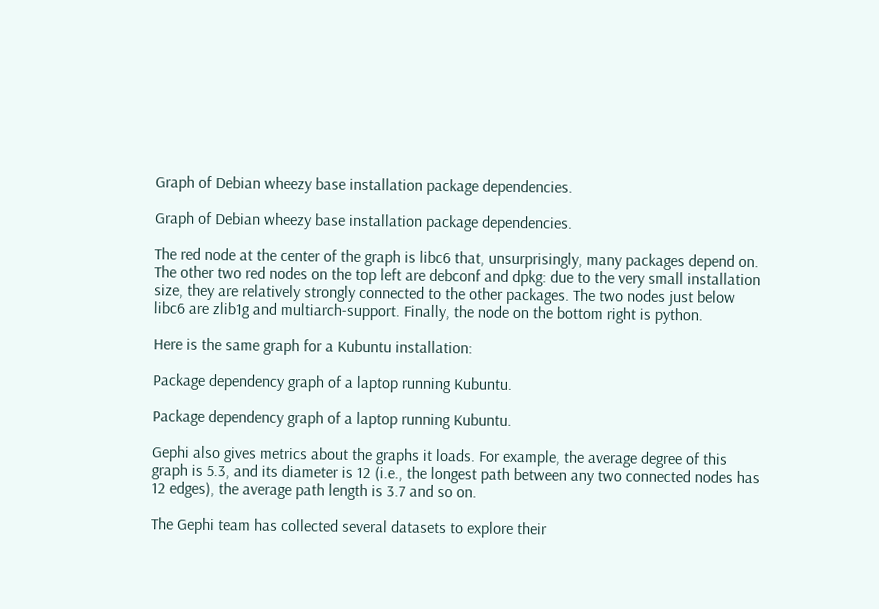Graph of Debian wheezy base installation package dependencies.

Graph of Debian wheezy base installation package dependencies.

The red node at the center of the graph is libc6 that, unsurprisingly, many packages depend on. The other two red nodes on the top left are debconf and dpkg: due to the very small installation size, they are relatively strongly connected to the other packages. The two nodes just below libc6 are zlib1g and multiarch-support. Finally, the node on the bottom right is python.

Here is the same graph for a Kubuntu installation:

Package dependency graph of a laptop running Kubuntu.

Package dependency graph of a laptop running Kubuntu.

Gephi also gives metrics about the graphs it loads. For example, the average degree of this graph is 5.3, and its diameter is 12 (i.e., the longest path between any two connected nodes has 12 edges), the average path length is 3.7 and so on.

The Gephi team has collected several datasets to explore their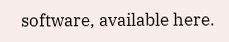software, available here.